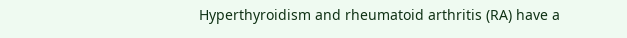Hyperthyroidism and rheumatoid arthritis (RA) have a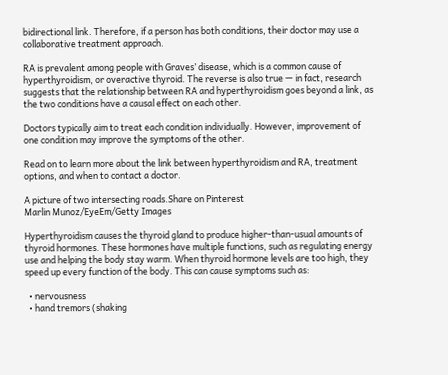bidirectional link. Therefore, if a person has both conditions, their doctor may use a collaborative treatment approach.

RA is prevalent among people with Graves’ disease, which is a common cause of hyperthyroidism, or overactive thyroid. The reverse is also true — in fact, research suggests that the relationship between RA and hyperthyroidism goes beyond a link, as the two conditions have a causal effect on each other.

Doctors typically aim to treat each condition individually. However, improvement of one condition may improve the symptoms of the other.

Read on to learn more about the link between hyperthyroidism and RA, treatment options, and when to contact a doctor.

A picture of two intersecting roads.Share on Pinterest
Marlin Munoz/EyeEm/Getty Images

Hyperthyroidism causes the thyroid gland to produce higher-than-usual amounts of thyroid hormones. These hormones have multiple functions, such as regulating energy use and helping the body stay warm. When thyroid hormone levels are too high, they speed up every function of the body. This can cause symptoms such as:

  • nervousness
  • hand tremors (shaking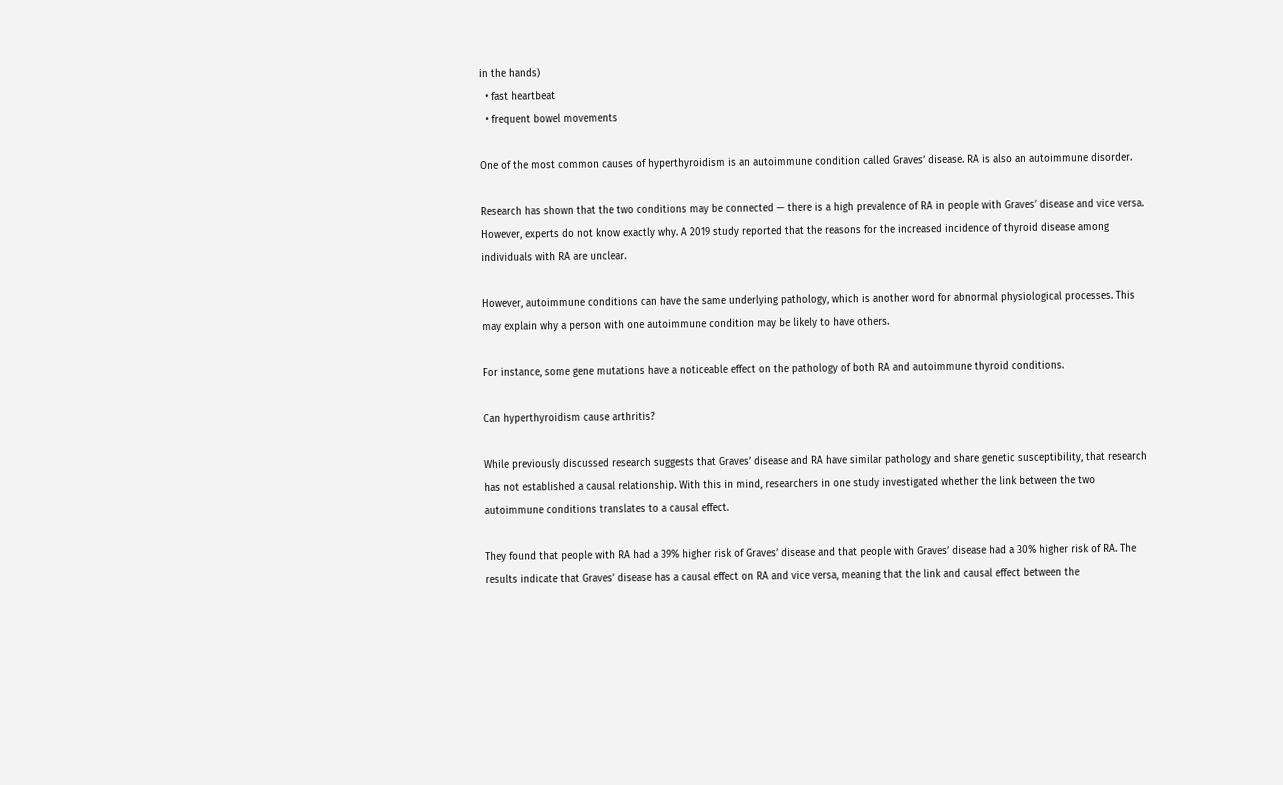in the hands)
  • fast heartbeat
  • frequent bowel movements

One of the most common causes of hyperthyroidism is an autoimmune condition called Graves’ disease. RA is also an autoimmune disorder.

Research has shown that the two conditions may be connected — there is a high prevalence of RA in people with Graves’ disease and vice versa. However, experts do not know exactly why. A 2019 study reported that the reasons for the increased incidence of thyroid disease among individuals with RA are unclear.

However, autoimmune conditions can have the same underlying pathology, which is another word for abnormal physiological processes. This may explain why a person with one autoimmune condition may be likely to have others.

For instance, some gene mutations have a noticeable effect on the pathology of both RA and autoimmune thyroid conditions.

Can hyperthyroidism cause arthritis?

While previously discussed research suggests that Graves’ disease and RA have similar pathology and share genetic susceptibility, that research has not established a causal relationship. With this in mind, researchers in one study investigated whether the link between the two autoimmune conditions translates to a causal effect.

They found that people with RA had a 39% higher risk of Graves’ disease and that people with Graves’ disease had a 30% higher risk of RA. The results indicate that Graves’ disease has a causal effect on RA and vice versa, meaning that the link and causal effect between the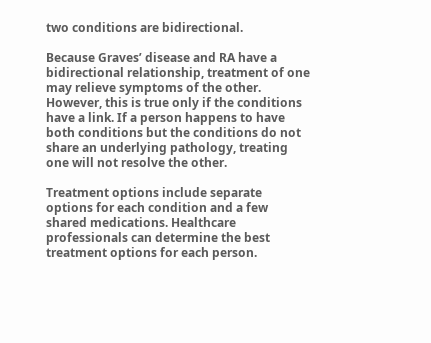two conditions are bidirectional.

Because Graves’ disease and RA have a bidirectional relationship, treatment of one may relieve symptoms of the other. However, this is true only if the conditions have a link. If a person happens to have both conditions but the conditions do not share an underlying pathology, treating one will not resolve the other.

Treatment options include separate options for each condition and a few shared medications. Healthcare professionals can determine the best treatment options for each person.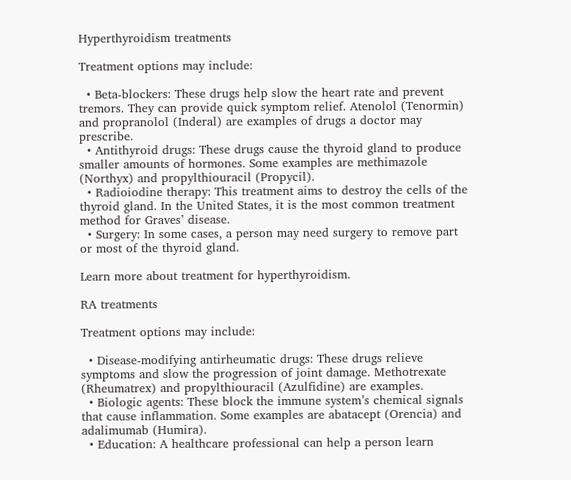Hyperthyroidism treatments

Treatment options may include:

  • Beta-blockers: These drugs help slow the heart rate and prevent tremors. They can provide quick symptom relief. Atenolol (Tenormin) and propranolol (Inderal) are examples of drugs a doctor may prescribe.
  • Antithyroid drugs: These drugs cause the thyroid gland to produce smaller amounts of hormones. Some examples are methimazole (Northyx) and propylthiouracil (Propycil).
  • Radioiodine therapy: This treatment aims to destroy the cells of the thyroid gland. In the United States, it is the most common treatment method for Graves’ disease.
  • Surgery: In some cases, a person may need surgery to remove part or most of the thyroid gland.

Learn more about treatment for hyperthyroidism.

RA treatments

Treatment options may include:

  • Disease-modifying antirheumatic drugs: These drugs relieve symptoms and slow the progression of joint damage. Methotrexate (Rheumatrex) and propylthiouracil (Azulfidine) are examples.
  • Biologic agents: These block the immune system’s chemical signals that cause inflammation. Some examples are abatacept (Orencia) and adalimumab (Humira).
  • Education: A healthcare professional can help a person learn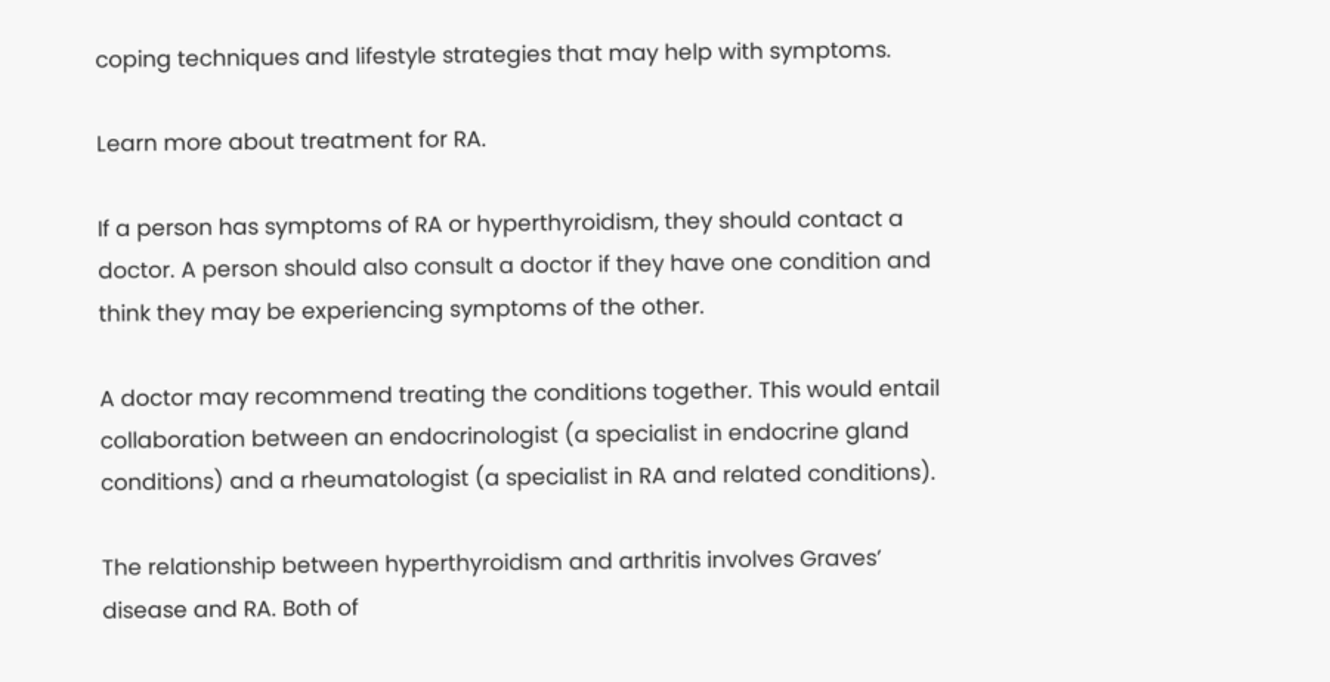coping techniques and lifestyle strategies that may help with symptoms.

Learn more about treatment for RA.

If a person has symptoms of RA or hyperthyroidism, they should contact a doctor. A person should also consult a doctor if they have one condition and think they may be experiencing symptoms of the other.

A doctor may recommend treating the conditions together. This would entail collaboration between an endocrinologist (a specialist in endocrine gland conditions) and a rheumatologist (a specialist in RA and related conditions).

The relationship between hyperthyroidism and arthritis involves Graves’ disease and RA. Both of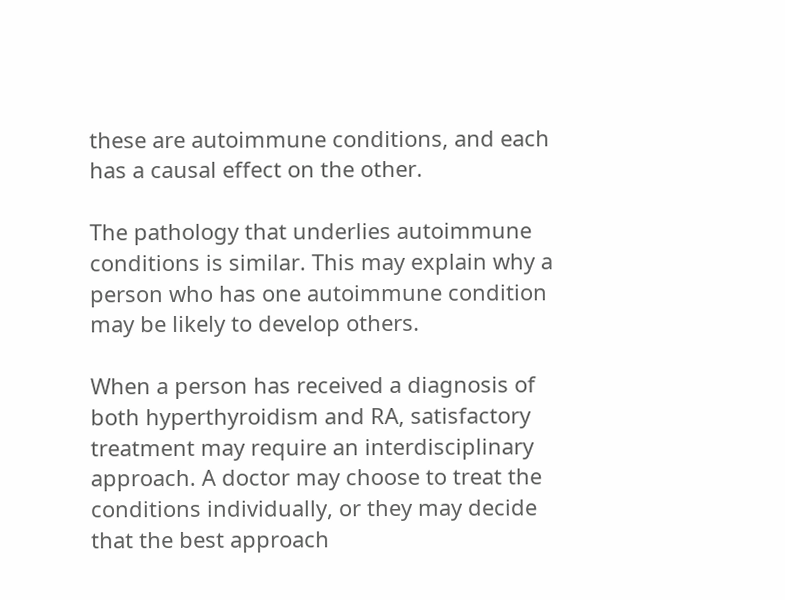these are autoimmune conditions, and each has a causal effect on the other.

The pathology that underlies autoimmune conditions is similar. This may explain why a person who has one autoimmune condition may be likely to develop others.

When a person has received a diagnosis of both hyperthyroidism and RA, satisfactory treatment may require an interdisciplinary approach. A doctor may choose to treat the conditions individually, or they may decide that the best approach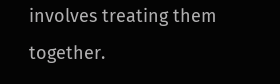involves treating them together.